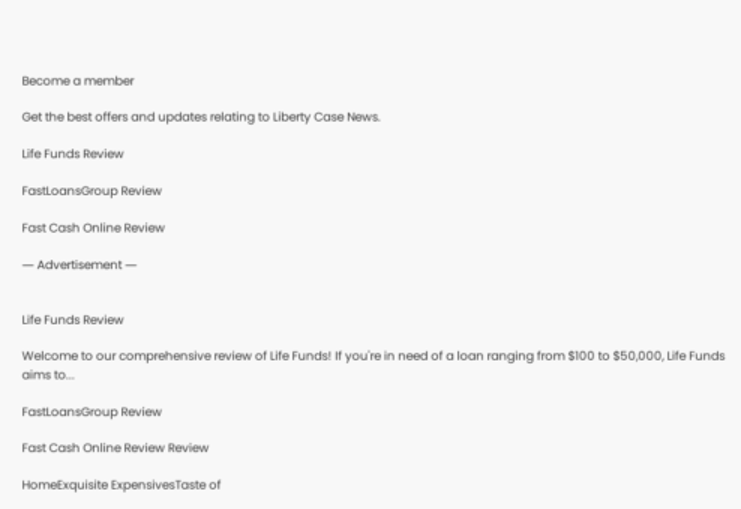Become a member

Get the best offers and updates relating to Liberty Case News.

Life Funds Review

FastLoansGroup Review

Fast Cash Online Review

― Advertisement ―


Life Funds Review

Welcome to our comprehensive review of Life Funds! If you're in need of a loan ranging from $100 to $50,000, Life Funds aims to...

FastLoansGroup Review

Fast Cash Online Review Review

HomeExquisite ExpensivesTaste of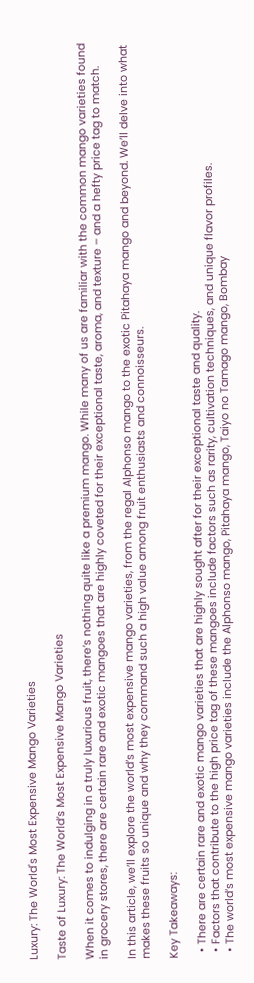Luxury: The World's Most Expensive Mango Varieties

Taste of Luxury: The World’s Most Expensive Mango Varieties

When it comes to indulging in a truly luxurious fruit, there’s nothing quite like a premium mango. While many of us are familiar with the common mango varieties found in grocery stores, there are certain rare and exotic mangoes that are highly coveted for their exceptional taste, aroma, and texture – and a hefty price tag to match.

In this article, we’ll explore the world’s most expensive mango varieties, from the regal Alphonso mango to the exotic Pitahaya mango and beyond. We’ll delve into what makes these fruits so unique and why they command such a high value among fruit enthusiasts and connoisseurs.

Key Takeaways:

  • There are certain rare and exotic mango varieties that are highly sought after for their exceptional taste and quality.
  • Factors that contribute to the high price tag of these mangoes include factors such as rarity, cultivation techniques, and unique flavor profiles.
  • The world’s most expensive mango varieties include the Alphonso mango, Pitahaya mango, Taiyo no Tamago mango, Bombay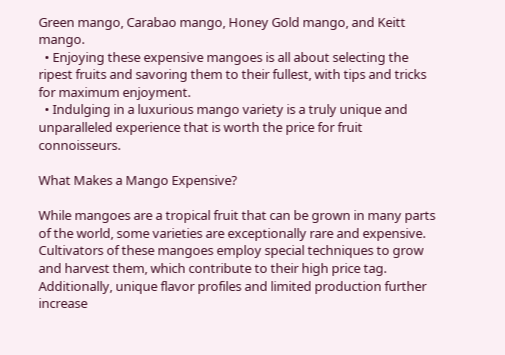Green mango, Carabao mango, Honey Gold mango, and Keitt mango.
  • Enjoying these expensive mangoes is all about selecting the ripest fruits and savoring them to their fullest, with tips and tricks for maximum enjoyment.
  • Indulging in a luxurious mango variety is a truly unique and unparalleled experience that is worth the price for fruit connoisseurs.

What Makes a Mango Expensive?

While mangoes are a tropical fruit that can be grown in many parts of the world, some varieties are exceptionally rare and expensive. Cultivators of these mangoes employ special techniques to grow and harvest them, which contribute to their high price tag. Additionally, unique flavor profiles and limited production further increase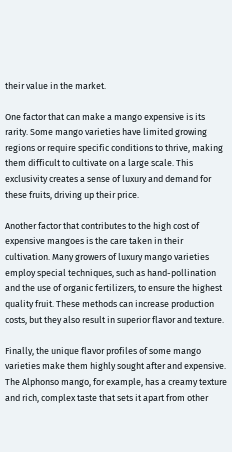their value in the market.

One factor that can make a mango expensive is its rarity. Some mango varieties have limited growing regions or require specific conditions to thrive, making them difficult to cultivate on a large scale. This exclusivity creates a sense of luxury and demand for these fruits, driving up their price.

Another factor that contributes to the high cost of expensive mangoes is the care taken in their cultivation. Many growers of luxury mango varieties employ special techniques, such as hand-pollination and the use of organic fertilizers, to ensure the highest quality fruit. These methods can increase production costs, but they also result in superior flavor and texture.

Finally, the unique flavor profiles of some mango varieties make them highly sought after and expensive. The Alphonso mango, for example, has a creamy texture and rich, complex taste that sets it apart from other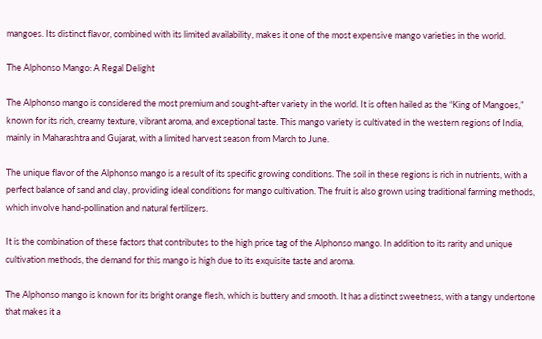mangoes. Its distinct flavor, combined with its limited availability, makes it one of the most expensive mango varieties in the world.

The Alphonso Mango: A Regal Delight

The Alphonso mango is considered the most premium and sought-after variety in the world. It is often hailed as the “King of Mangoes,” known for its rich, creamy texture, vibrant aroma, and exceptional taste. This mango variety is cultivated in the western regions of India, mainly in Maharashtra and Gujarat, with a limited harvest season from March to June.

The unique flavor of the Alphonso mango is a result of its specific growing conditions. The soil in these regions is rich in nutrients, with a perfect balance of sand and clay, providing ideal conditions for mango cultivation. The fruit is also grown using traditional farming methods, which involve hand-pollination and natural fertilizers.

It is the combination of these factors that contributes to the high price tag of the Alphonso mango. In addition to its rarity and unique cultivation methods, the demand for this mango is high due to its exquisite taste and aroma.

The Alphonso mango is known for its bright orange flesh, which is buttery and smooth. It has a distinct sweetness, with a tangy undertone that makes it a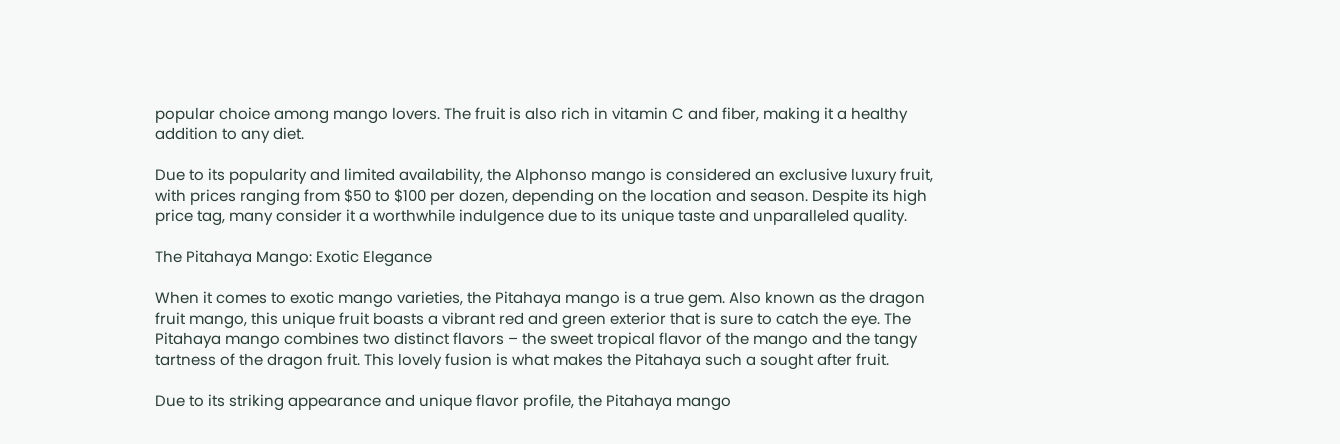popular choice among mango lovers. The fruit is also rich in vitamin C and fiber, making it a healthy addition to any diet.

Due to its popularity and limited availability, the Alphonso mango is considered an exclusive luxury fruit, with prices ranging from $50 to $100 per dozen, depending on the location and season. Despite its high price tag, many consider it a worthwhile indulgence due to its unique taste and unparalleled quality.

The Pitahaya Mango: Exotic Elegance

When it comes to exotic mango varieties, the Pitahaya mango is a true gem. Also known as the dragon fruit mango, this unique fruit boasts a vibrant red and green exterior that is sure to catch the eye. The Pitahaya mango combines two distinct flavors – the sweet tropical flavor of the mango and the tangy tartness of the dragon fruit. This lovely fusion is what makes the Pitahaya such a sought after fruit.

Due to its striking appearance and unique flavor profile, the Pitahaya mango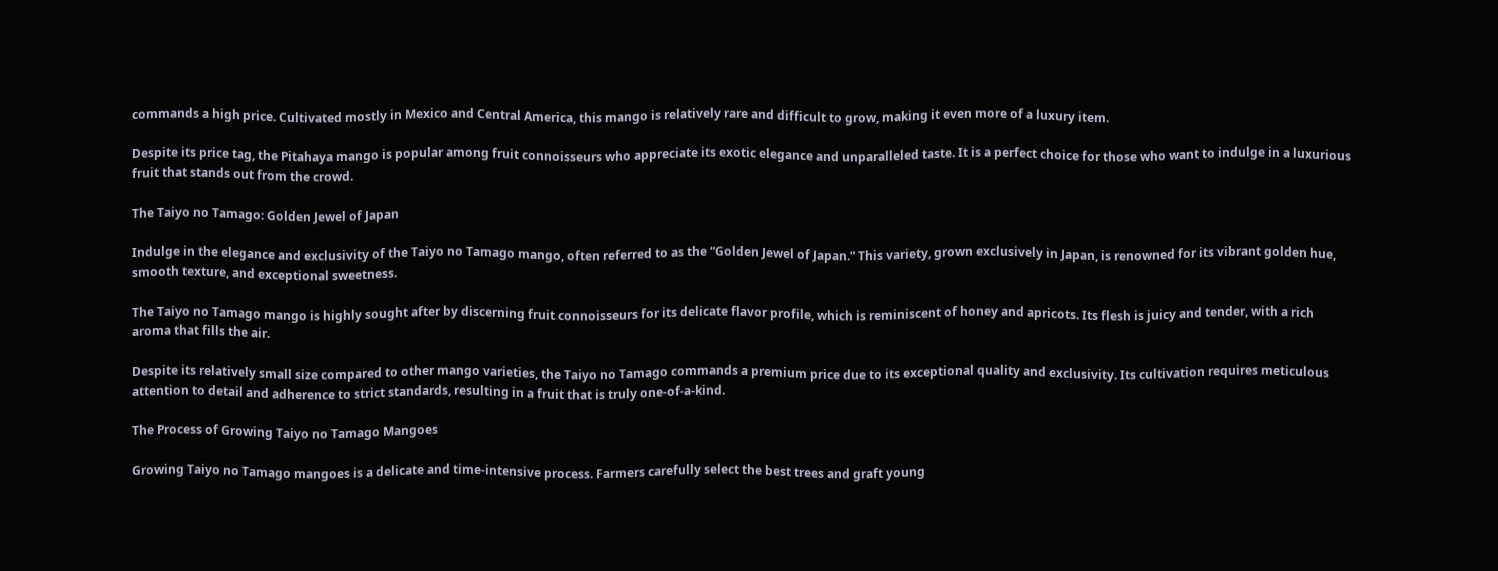commands a high price. Cultivated mostly in Mexico and Central America, this mango is relatively rare and difficult to grow, making it even more of a luxury item.

Despite its price tag, the Pitahaya mango is popular among fruit connoisseurs who appreciate its exotic elegance and unparalleled taste. It is a perfect choice for those who want to indulge in a luxurious fruit that stands out from the crowd.

The Taiyo no Tamago: Golden Jewel of Japan

Indulge in the elegance and exclusivity of the Taiyo no Tamago mango, often referred to as the “Golden Jewel of Japan.” This variety, grown exclusively in Japan, is renowned for its vibrant golden hue, smooth texture, and exceptional sweetness.

The Taiyo no Tamago mango is highly sought after by discerning fruit connoisseurs for its delicate flavor profile, which is reminiscent of honey and apricots. Its flesh is juicy and tender, with a rich aroma that fills the air.

Despite its relatively small size compared to other mango varieties, the Taiyo no Tamago commands a premium price due to its exceptional quality and exclusivity. Its cultivation requires meticulous attention to detail and adherence to strict standards, resulting in a fruit that is truly one-of-a-kind.

The Process of Growing Taiyo no Tamago Mangoes

Growing Taiyo no Tamago mangoes is a delicate and time-intensive process. Farmers carefully select the best trees and graft young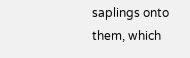saplings onto them, which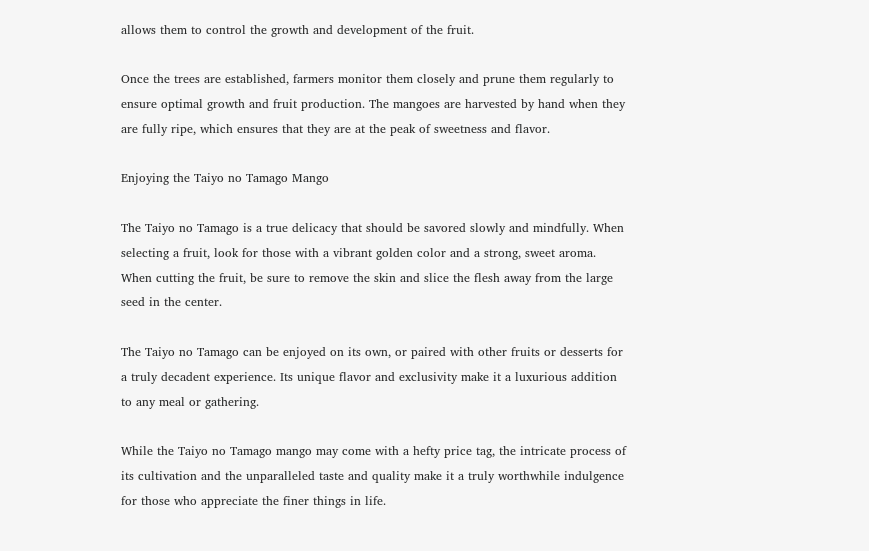allows them to control the growth and development of the fruit.

Once the trees are established, farmers monitor them closely and prune them regularly to ensure optimal growth and fruit production. The mangoes are harvested by hand when they are fully ripe, which ensures that they are at the peak of sweetness and flavor.

Enjoying the Taiyo no Tamago Mango

The Taiyo no Tamago is a true delicacy that should be savored slowly and mindfully. When selecting a fruit, look for those with a vibrant golden color and a strong, sweet aroma. When cutting the fruit, be sure to remove the skin and slice the flesh away from the large seed in the center.

The Taiyo no Tamago can be enjoyed on its own, or paired with other fruits or desserts for a truly decadent experience. Its unique flavor and exclusivity make it a luxurious addition to any meal or gathering.

While the Taiyo no Tamago mango may come with a hefty price tag, the intricate process of its cultivation and the unparalleled taste and quality make it a truly worthwhile indulgence for those who appreciate the finer things in life.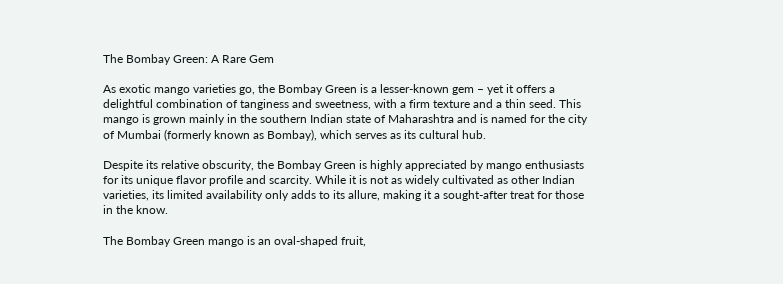The Bombay Green: A Rare Gem

As exotic mango varieties go, the Bombay Green is a lesser-known gem – yet it offers a delightful combination of tanginess and sweetness, with a firm texture and a thin seed. This mango is grown mainly in the southern Indian state of Maharashtra and is named for the city of Mumbai (formerly known as Bombay), which serves as its cultural hub.

Despite its relative obscurity, the Bombay Green is highly appreciated by mango enthusiasts for its unique flavor profile and scarcity. While it is not as widely cultivated as other Indian varieties, its limited availability only adds to its allure, making it a sought-after treat for those in the know.

The Bombay Green mango is an oval-shaped fruit,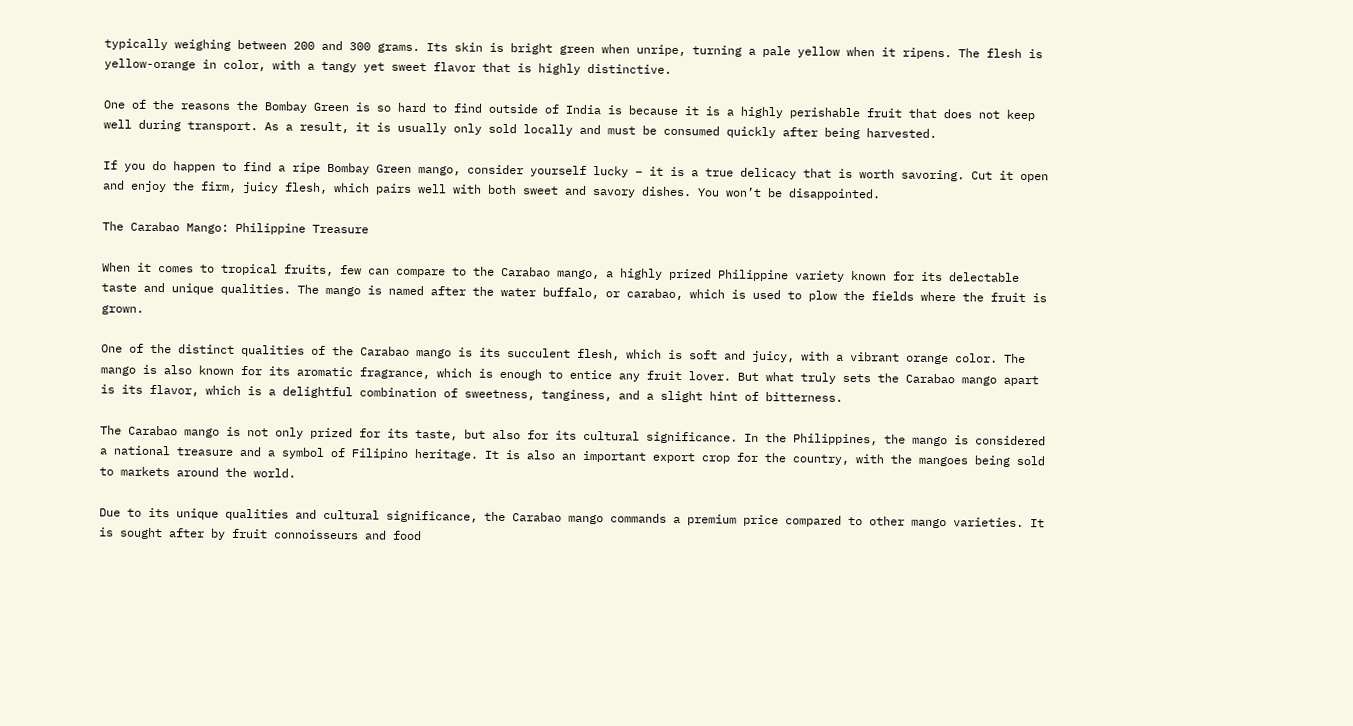typically weighing between 200 and 300 grams. Its skin is bright green when unripe, turning a pale yellow when it ripens. The flesh is yellow-orange in color, with a tangy yet sweet flavor that is highly distinctive.

One of the reasons the Bombay Green is so hard to find outside of India is because it is a highly perishable fruit that does not keep well during transport. As a result, it is usually only sold locally and must be consumed quickly after being harvested.

If you do happen to find a ripe Bombay Green mango, consider yourself lucky – it is a true delicacy that is worth savoring. Cut it open and enjoy the firm, juicy flesh, which pairs well with both sweet and savory dishes. You won’t be disappointed.

The Carabao Mango: Philippine Treasure

When it comes to tropical fruits, few can compare to the Carabao mango, a highly prized Philippine variety known for its delectable taste and unique qualities. The mango is named after the water buffalo, or carabao, which is used to plow the fields where the fruit is grown.

One of the distinct qualities of the Carabao mango is its succulent flesh, which is soft and juicy, with a vibrant orange color. The mango is also known for its aromatic fragrance, which is enough to entice any fruit lover. But what truly sets the Carabao mango apart is its flavor, which is a delightful combination of sweetness, tanginess, and a slight hint of bitterness.

The Carabao mango is not only prized for its taste, but also for its cultural significance. In the Philippines, the mango is considered a national treasure and a symbol of Filipino heritage. It is also an important export crop for the country, with the mangoes being sold to markets around the world.

Due to its unique qualities and cultural significance, the Carabao mango commands a premium price compared to other mango varieties. It is sought after by fruit connoisseurs and food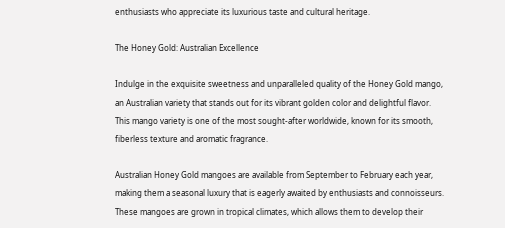enthusiasts who appreciate its luxurious taste and cultural heritage.

The Honey Gold: Australian Excellence

Indulge in the exquisite sweetness and unparalleled quality of the Honey Gold mango, an Australian variety that stands out for its vibrant golden color and delightful flavor. This mango variety is one of the most sought-after worldwide, known for its smooth, fiberless texture and aromatic fragrance.

Australian Honey Gold mangoes are available from September to February each year, making them a seasonal luxury that is eagerly awaited by enthusiasts and connoisseurs. These mangoes are grown in tropical climates, which allows them to develop their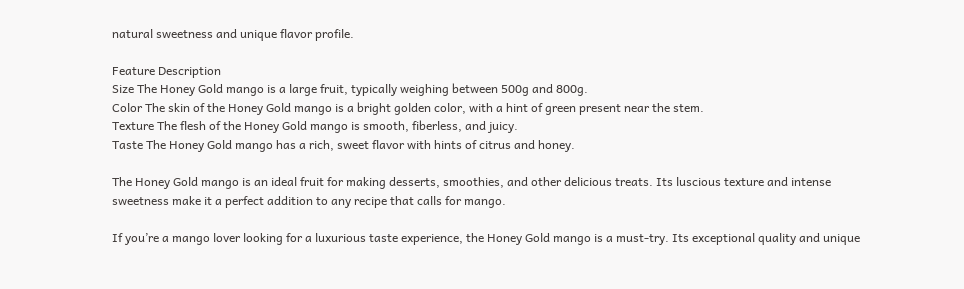natural sweetness and unique flavor profile.

Feature Description
Size The Honey Gold mango is a large fruit, typically weighing between 500g and 800g.
Color The skin of the Honey Gold mango is a bright golden color, with a hint of green present near the stem.
Texture The flesh of the Honey Gold mango is smooth, fiberless, and juicy.
Taste The Honey Gold mango has a rich, sweet flavor with hints of citrus and honey.

The Honey Gold mango is an ideal fruit for making desserts, smoothies, and other delicious treats. Its luscious texture and intense sweetness make it a perfect addition to any recipe that calls for mango.

If you’re a mango lover looking for a luxurious taste experience, the Honey Gold mango is a must-try. Its exceptional quality and unique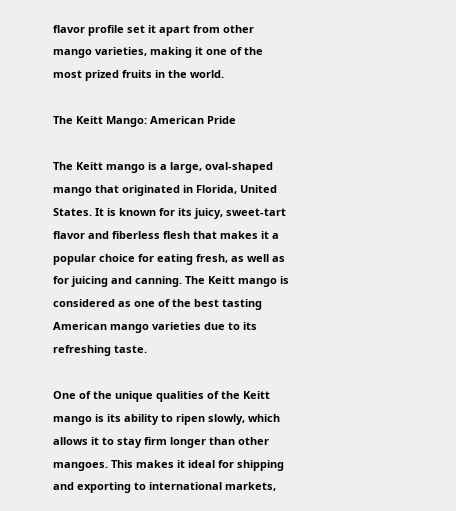flavor profile set it apart from other mango varieties, making it one of the most prized fruits in the world.

The Keitt Mango: American Pride

The Keitt mango is a large, oval-shaped mango that originated in Florida, United States. It is known for its juicy, sweet-tart flavor and fiberless flesh that makes it a popular choice for eating fresh, as well as for juicing and canning. The Keitt mango is considered as one of the best tasting American mango varieties due to its refreshing taste.

One of the unique qualities of the Keitt mango is its ability to ripen slowly, which allows it to stay firm longer than other mangoes. This makes it ideal for shipping and exporting to international markets,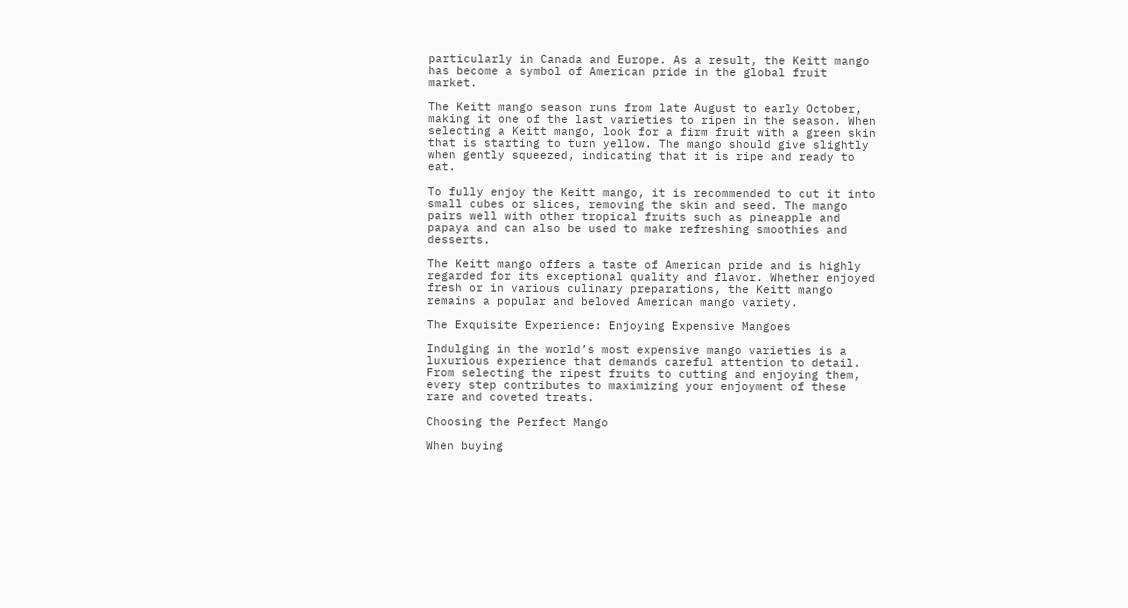particularly in Canada and Europe. As a result, the Keitt mango has become a symbol of American pride in the global fruit market.

The Keitt mango season runs from late August to early October, making it one of the last varieties to ripen in the season. When selecting a Keitt mango, look for a firm fruit with a green skin that is starting to turn yellow. The mango should give slightly when gently squeezed, indicating that it is ripe and ready to eat.

To fully enjoy the Keitt mango, it is recommended to cut it into small cubes or slices, removing the skin and seed. The mango pairs well with other tropical fruits such as pineapple and papaya and can also be used to make refreshing smoothies and desserts.

The Keitt mango offers a taste of American pride and is highly regarded for its exceptional quality and flavor. Whether enjoyed fresh or in various culinary preparations, the Keitt mango remains a popular and beloved American mango variety.

The Exquisite Experience: Enjoying Expensive Mangoes

Indulging in the world’s most expensive mango varieties is a luxurious experience that demands careful attention to detail. From selecting the ripest fruits to cutting and enjoying them, every step contributes to maximizing your enjoyment of these rare and coveted treats.

Choosing the Perfect Mango

When buying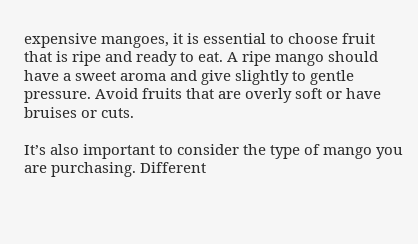expensive mangoes, it is essential to choose fruit that is ripe and ready to eat. A ripe mango should have a sweet aroma and give slightly to gentle pressure. Avoid fruits that are overly soft or have bruises or cuts.

It’s also important to consider the type of mango you are purchasing. Different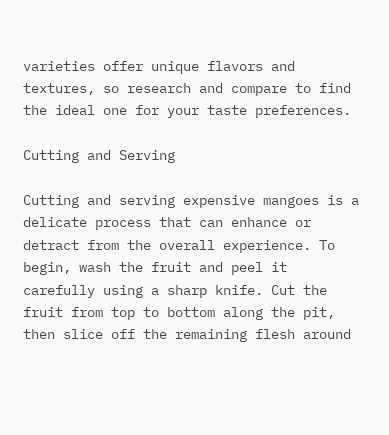varieties offer unique flavors and textures, so research and compare to find the ideal one for your taste preferences.

Cutting and Serving

Cutting and serving expensive mangoes is a delicate process that can enhance or detract from the overall experience. To begin, wash the fruit and peel it carefully using a sharp knife. Cut the fruit from top to bottom along the pit, then slice off the remaining flesh around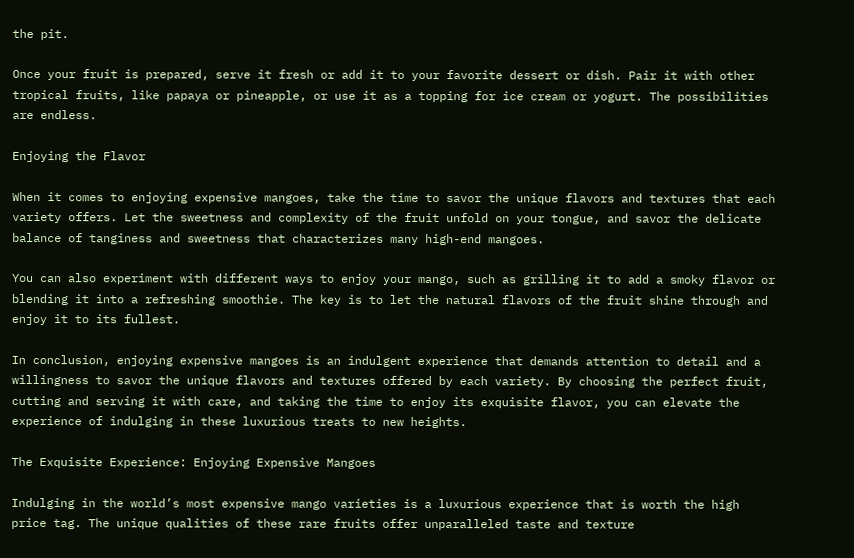the pit.

Once your fruit is prepared, serve it fresh or add it to your favorite dessert or dish. Pair it with other tropical fruits, like papaya or pineapple, or use it as a topping for ice cream or yogurt. The possibilities are endless.

Enjoying the Flavor

When it comes to enjoying expensive mangoes, take the time to savor the unique flavors and textures that each variety offers. Let the sweetness and complexity of the fruit unfold on your tongue, and savor the delicate balance of tanginess and sweetness that characterizes many high-end mangoes.

You can also experiment with different ways to enjoy your mango, such as grilling it to add a smoky flavor or blending it into a refreshing smoothie. The key is to let the natural flavors of the fruit shine through and enjoy it to its fullest.

In conclusion, enjoying expensive mangoes is an indulgent experience that demands attention to detail and a willingness to savor the unique flavors and textures offered by each variety. By choosing the perfect fruit, cutting and serving it with care, and taking the time to enjoy its exquisite flavor, you can elevate the experience of indulging in these luxurious treats to new heights.

The Exquisite Experience: Enjoying Expensive Mangoes

Indulging in the world’s most expensive mango varieties is a luxurious experience that is worth the high price tag. The unique qualities of these rare fruits offer unparalleled taste and texture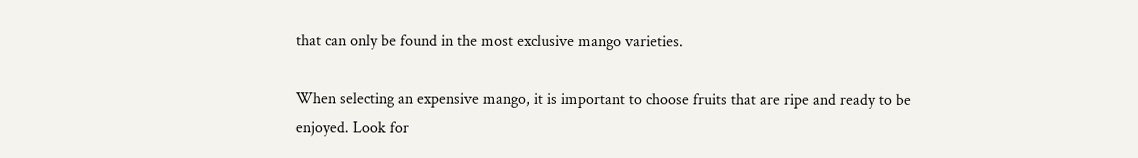that can only be found in the most exclusive mango varieties.

When selecting an expensive mango, it is important to choose fruits that are ripe and ready to be enjoyed. Look for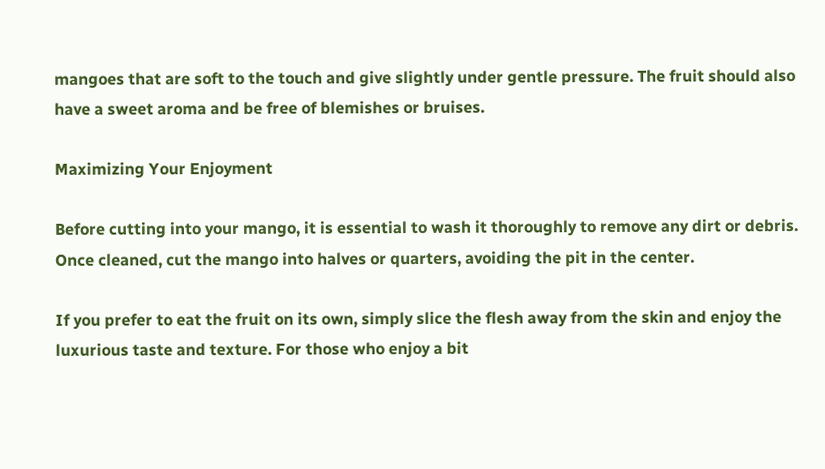mangoes that are soft to the touch and give slightly under gentle pressure. The fruit should also have a sweet aroma and be free of blemishes or bruises.

Maximizing Your Enjoyment

Before cutting into your mango, it is essential to wash it thoroughly to remove any dirt or debris. Once cleaned, cut the mango into halves or quarters, avoiding the pit in the center.

If you prefer to eat the fruit on its own, simply slice the flesh away from the skin and enjoy the luxurious taste and texture. For those who enjoy a bit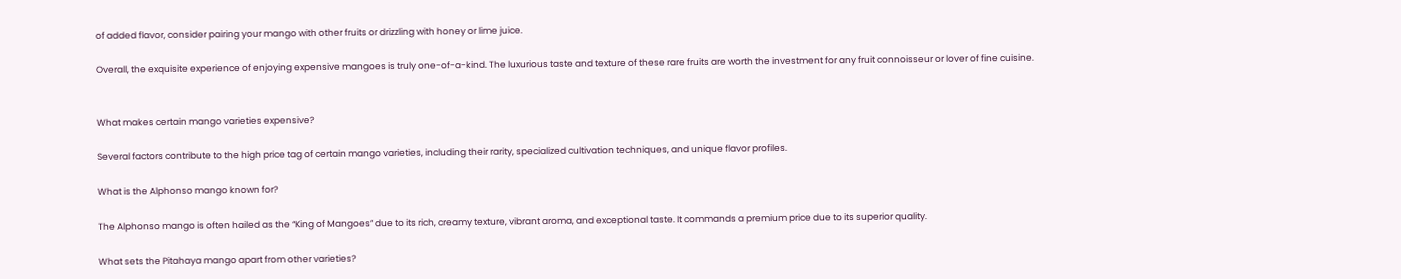of added flavor, consider pairing your mango with other fruits or drizzling with honey or lime juice.

Overall, the exquisite experience of enjoying expensive mangoes is truly one-of-a-kind. The luxurious taste and texture of these rare fruits are worth the investment for any fruit connoisseur or lover of fine cuisine.


What makes certain mango varieties expensive?

Several factors contribute to the high price tag of certain mango varieties, including their rarity, specialized cultivation techniques, and unique flavor profiles.

What is the Alphonso mango known for?

The Alphonso mango is often hailed as the “King of Mangoes” due to its rich, creamy texture, vibrant aroma, and exceptional taste. It commands a premium price due to its superior quality.

What sets the Pitahaya mango apart from other varieties?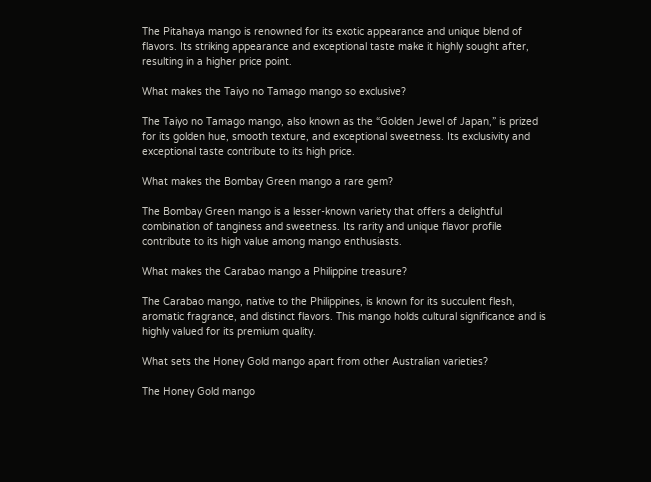The Pitahaya mango is renowned for its exotic appearance and unique blend of flavors. Its striking appearance and exceptional taste make it highly sought after, resulting in a higher price point.

What makes the Taiyo no Tamago mango so exclusive?

The Taiyo no Tamago mango, also known as the “Golden Jewel of Japan,” is prized for its golden hue, smooth texture, and exceptional sweetness. Its exclusivity and exceptional taste contribute to its high price.

What makes the Bombay Green mango a rare gem?

The Bombay Green mango is a lesser-known variety that offers a delightful combination of tanginess and sweetness. Its rarity and unique flavor profile contribute to its high value among mango enthusiasts.

What makes the Carabao mango a Philippine treasure?

The Carabao mango, native to the Philippines, is known for its succulent flesh, aromatic fragrance, and distinct flavors. This mango holds cultural significance and is highly valued for its premium quality.

What sets the Honey Gold mango apart from other Australian varieties?

The Honey Gold mango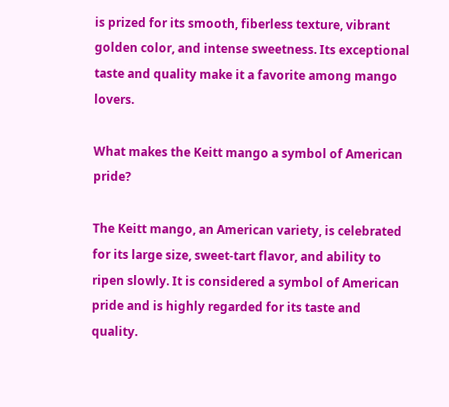is prized for its smooth, fiberless texture, vibrant golden color, and intense sweetness. Its exceptional taste and quality make it a favorite among mango lovers.

What makes the Keitt mango a symbol of American pride?

The Keitt mango, an American variety, is celebrated for its large size, sweet-tart flavor, and ability to ripen slowly. It is considered a symbol of American pride and is highly regarded for its taste and quality.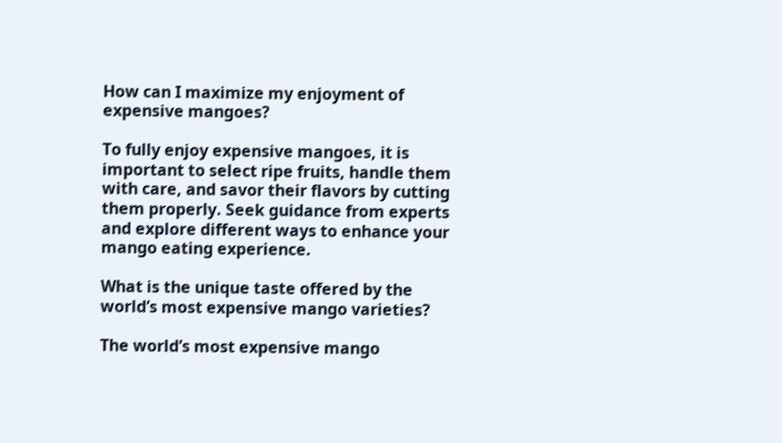How can I maximize my enjoyment of expensive mangoes?

To fully enjoy expensive mangoes, it is important to select ripe fruits, handle them with care, and savor their flavors by cutting them properly. Seek guidance from experts and explore different ways to enhance your mango eating experience.

What is the unique taste offered by the world’s most expensive mango varieties?

The world’s most expensive mango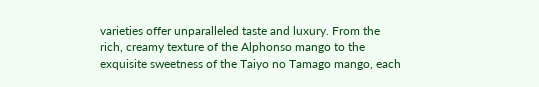varieties offer unparalleled taste and luxury. From the rich, creamy texture of the Alphonso mango to the exquisite sweetness of the Taiyo no Tamago mango, each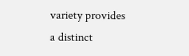variety provides a distinct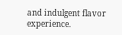and indulgent flavor experience.